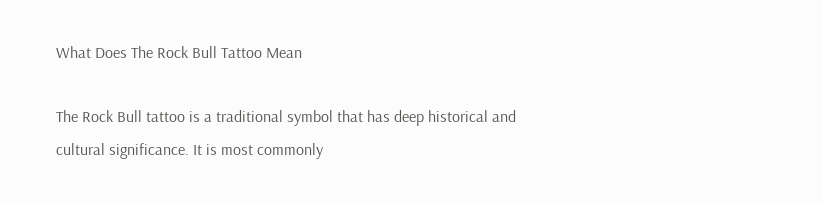What Does The Rock Bull Tattoo Mean

The Rock Bull tattoo is a traditional symbol that has deep historical and cultural significance. It is most commonly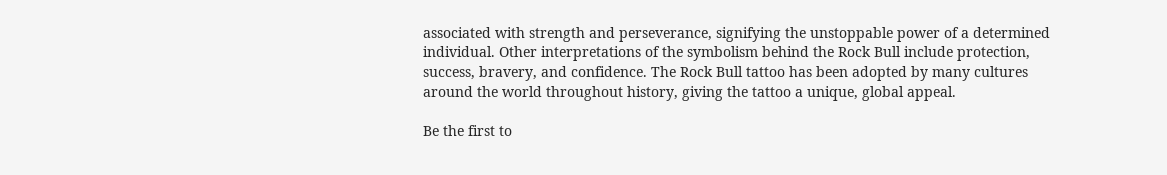associated with strength and perseverance, signifying the unstoppable power of a determined individual. Other interpretations of the symbolism behind the Rock Bull include protection, success, bravery, and confidence. The Rock Bull tattoo has been adopted by many cultures around the world throughout history, giving the tattoo a unique, global appeal.

Be the first to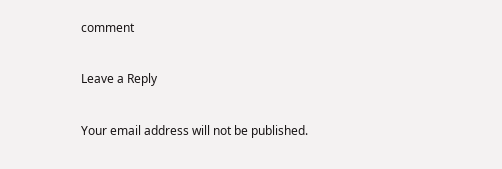comment

Leave a Reply

Your email address will not be published.